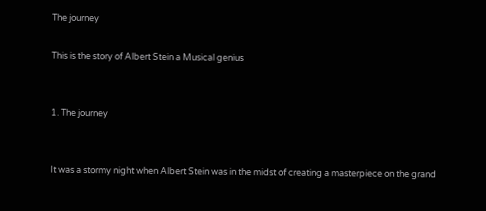The journey

This is the story of Albert Stein a Musical genius


1. The journey


It was a stormy night when Albert Stein was in the midst of creating a masterpiece on the grand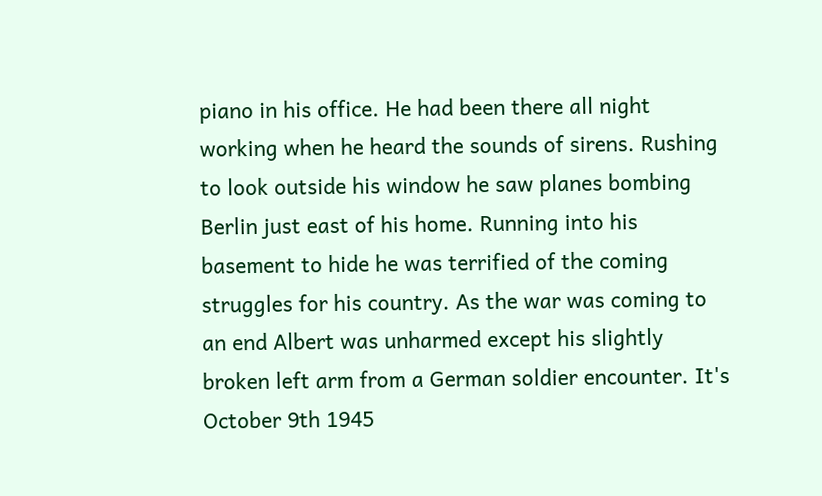piano in his office. He had been there all night working when he heard the sounds of sirens. Rushing to look outside his window he saw planes bombing Berlin just east of his home. Running into his basement to hide he was terrified of the coming struggles for his country. As the war was coming to an end Albert was unharmed except his slightly broken left arm from a German soldier encounter. It's October 9th 1945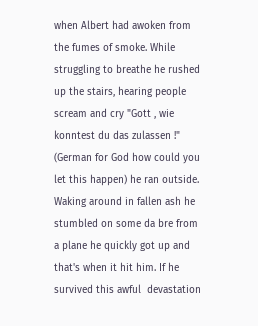when Albert had awoken from the fumes of smoke. While struggling to breathe he rushed up the stairs, hearing people scream and cry "Gott , wie konntest du das zulassen !" (German for God how could you let this happen) he ran outside. Waking around in fallen ash he stumbled on some da bre from a plane he quickly got up and that's when it hit him. If he survived this awful  devastation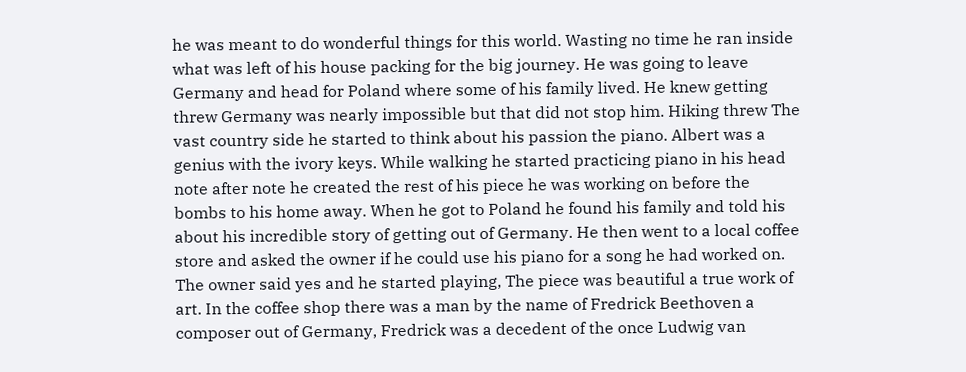he was meant to do wonderful things for this world. Wasting no time he ran inside what was left of his house packing for the big journey. He was going to leave Germany and head for Poland where some of his family lived. He knew getting threw Germany was nearly impossible but that did not stop him. Hiking threw The vast country side he started to think about his passion the piano. Albert was a genius with the ivory keys. While walking he started practicing piano in his head note after note he created the rest of his piece he was working on before the bombs to his home away. When he got to Poland he found his family and told his about his incredible story of getting out of Germany. He then went to a local coffee store and asked the owner if he could use his piano for a song he had worked on. The owner said yes and he started playing, The piece was beautiful a true work of art. In the coffee shop there was a man by the name of Fredrick Beethoven a composer out of Germany, Fredrick was a decedent of the once Ludwig van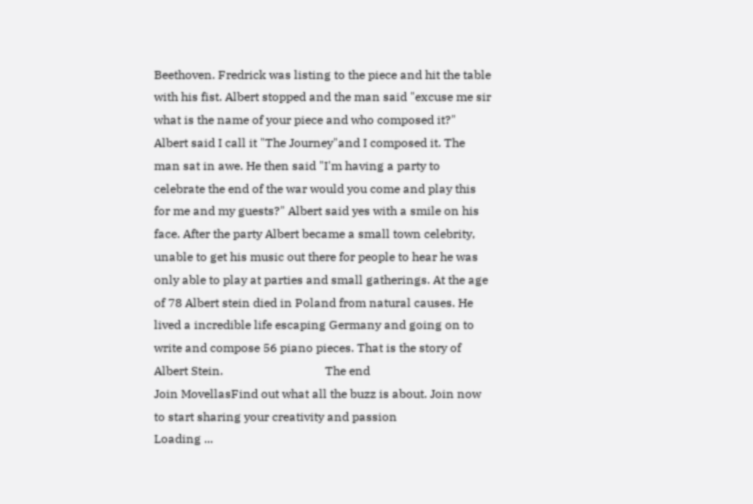Beethoven. Fredrick was listing to the piece and hit the table with his fist. Albert stopped and the man said "excuse me sir what is the name of your piece and who composed it?" Albert said I call it "The Journey"and I composed it. The man sat in awe. He then said "I'm having a party to celebrate the end of the war would you come and play this for me and my guests?" Albert said yes with a smile on his face. After the party Albert became a small town celebrity, unable to get his music out there for people to hear he was only able to play at parties and small gatherings. At the age of 78 Albert stein died in Poland from natural causes. He lived a incredible life escaping Germany and going on to write and compose 56 piano pieces. That is the story of Albert Stein.                                  The end
Join MovellasFind out what all the buzz is about. Join now to start sharing your creativity and passion
Loading ...